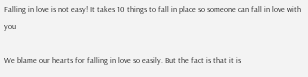Falling in love is not easy! It takes 10 things to fall in place so someone can fall in love with you

We blame our hearts for falling in love so easily. But the fact is that it is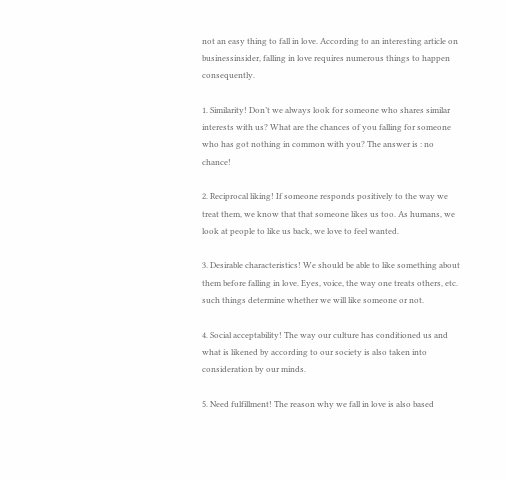not an easy thing to fall in love. According to an interesting article on businessinsider, falling in love requires numerous things to happen consequently.

1. Similarity! Don’t we always look for someone who shares similar interests with us? What are the chances of you falling for someone who has got nothing in common with you? The answer is : no chance!

2. Reciprocal liking! If someone responds positively to the way we treat them, we know that that someone likes us too. As humans, we look at people to like us back, we love to feel wanted.

3. Desirable characteristics! We should be able to like something about them before falling in love. Eyes, voice, the way one treats others, etc. such things determine whether we will like someone or not.

4. Social acceptability! The way our culture has conditioned us and what is likened by according to our society is also taken into consideration by our minds.

5. Need fulfillment! The reason why we fall in love is also based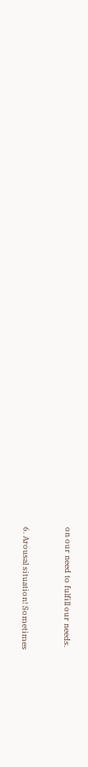on our need to fulfill our needs.


6. Arousal situation! Sometimes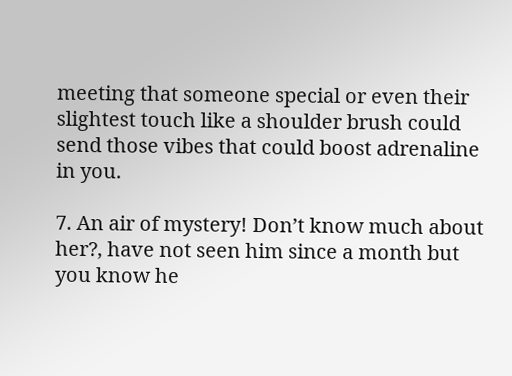meeting that someone special or even their slightest touch like a shoulder brush could send those vibes that could boost adrenaline in you.

7. An air of mystery! Don’t know much about her?, have not seen him since a month but you know he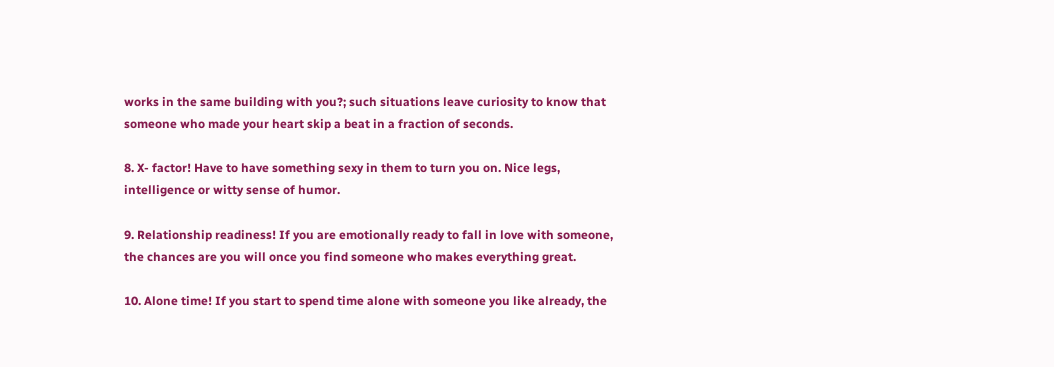works in the same building with you?; such situations leave curiosity to know that someone who made your heart skip a beat in a fraction of seconds.

8. X- factor! Have to have something sexy in them to turn you on. Nice legs, intelligence or witty sense of humor.

9. Relationship readiness! If you are emotionally ready to fall in love with someone, the chances are you will once you find someone who makes everything great.

10. Alone time! If you start to spend time alone with someone you like already, the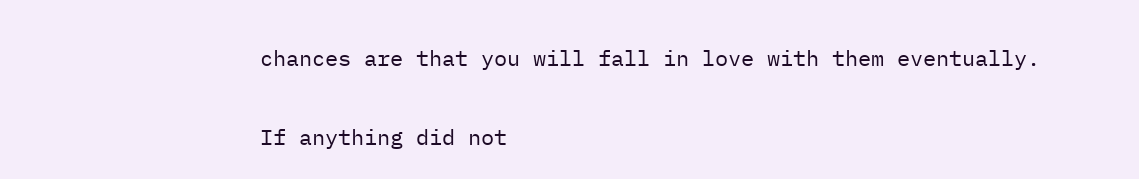chances are that you will fall in love with them eventually.

If anything did not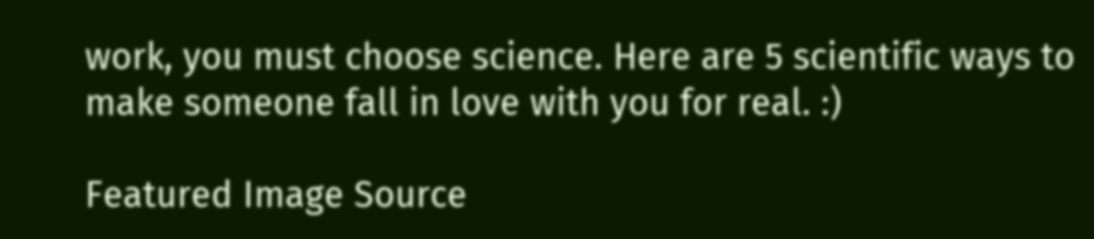work, you must choose science. Here are 5 scientific ways to make someone fall in love with you for real. :)

Featured Image Source